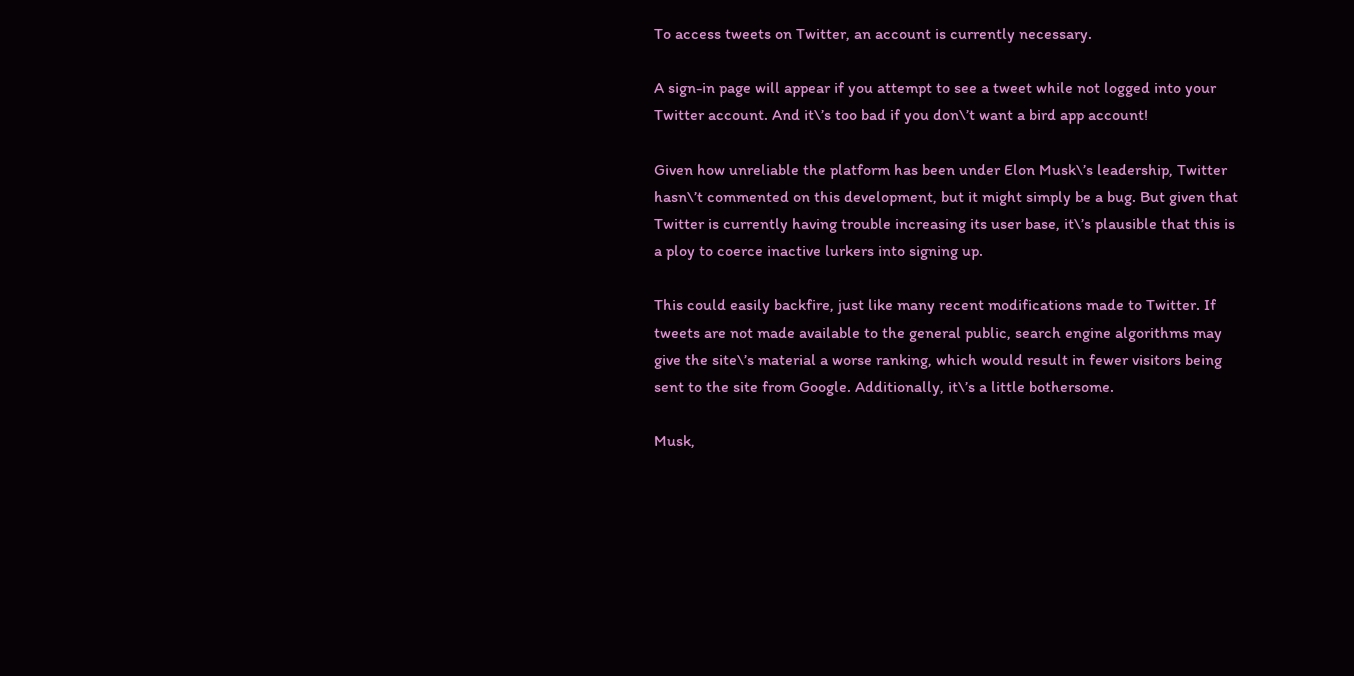To access tweets on Twitter, an account is currently necessary.

A sign-in page will appear if you attempt to see a tweet while not logged into your Twitter account. And it\’s too bad if you don\’t want a bird app account!

Given how unreliable the platform has been under Elon Musk\’s leadership, Twitter hasn\’t commented on this development, but it might simply be a bug. But given that Twitter is currently having trouble increasing its user base, it\’s plausible that this is a ploy to coerce inactive lurkers into signing up.

This could easily backfire, just like many recent modifications made to Twitter. If tweets are not made available to the general public, search engine algorithms may give the site\’s material a worse ranking, which would result in fewer visitors being sent to the site from Google. Additionally, it\’s a little bothersome.

Musk,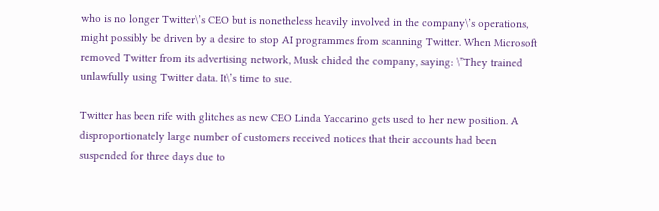who is no longer Twitter\’s CEO but is nonetheless heavily involved in the company\’s operations, might possibly be driven by a desire to stop AI programmes from scanning Twitter. When Microsoft removed Twitter from its advertising network, Musk chided the company, saying: \”They trained unlawfully using Twitter data. It\’s time to sue.

Twitter has been rife with glitches as new CEO Linda Yaccarino gets used to her new position. A disproportionately large number of customers received notices that their accounts had been suspended for three days due to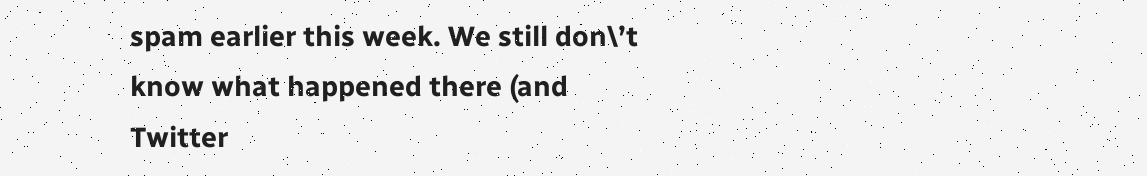spam earlier this week. We still don\’t know what happened there (and Twitter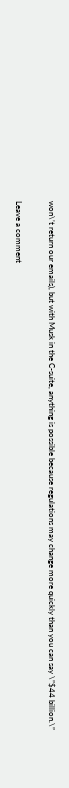won\’t return our emails), but with Musk in the C-suite, anything is possible because regulations may change more quickly than you can say \”$44 billion.\”

Leave a comment